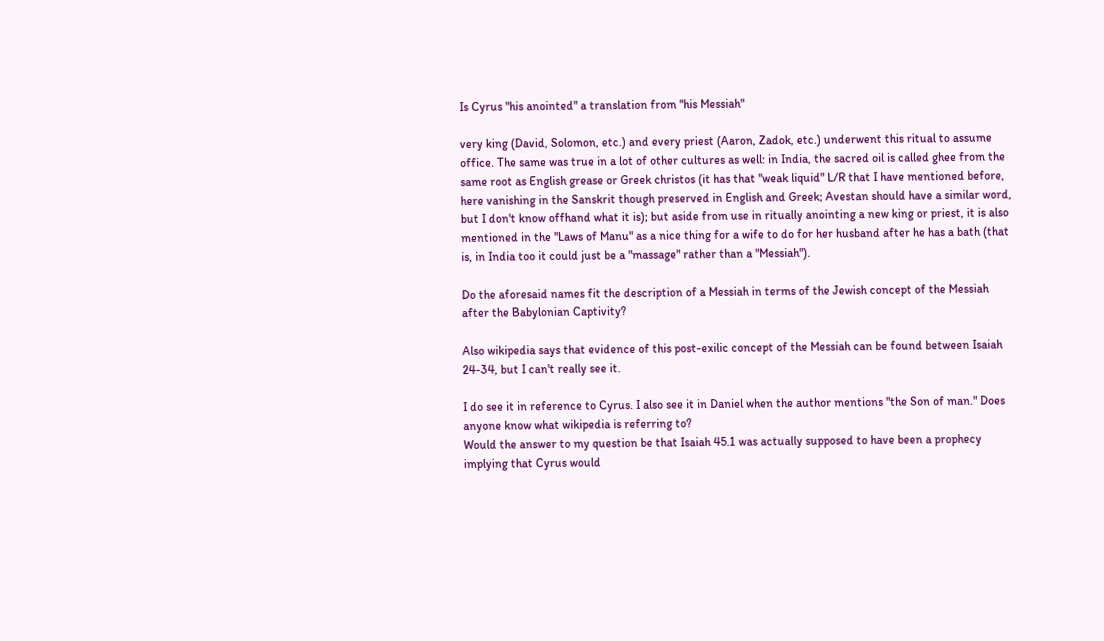Is Cyrus "his anointed" a translation from "his Messiah"

very king (David, Solomon, etc.) and every priest (Aaron, Zadok, etc.) underwent this ritual to assume office. The same was true in a lot of other cultures as well: in India, the sacred oil is called ghee from the same root as English grease or Greek christos (it has that "weak liquid" L/R that I have mentioned before, here vanishing in the Sanskrit though preserved in English and Greek; Avestan should have a similar word, but I don't know offhand what it is); but aside from use in ritually anointing a new king or priest, it is also mentioned in the "Laws of Manu" as a nice thing for a wife to do for her husband after he has a bath (that is, in India too it could just be a "massage" rather than a "Messiah").

Do the aforesaid names fit the description of a Messiah in terms of the Jewish concept of the Messiah after the Babylonian Captivity?

Also wikipedia says that evidence of this post-exilic concept of the Messiah can be found between Isaiah 24-34, but I can't really see it.

I do see it in reference to Cyrus. I also see it in Daniel when the author mentions "the Son of man." Does anyone know what wikipedia is referring to?
Would the answer to my question be that Isaiah 45.1 was actually supposed to have been a prophecy implying that Cyrus would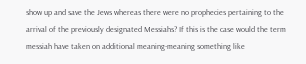show up and save the Jews whereas there were no prophecies pertaining to the arrival of the previously designated Messiahs? If this is the case would the term messiah have taken on additional meaning-meaning something like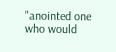"anointed one who would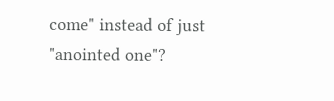come" instead of just "anointed one"?